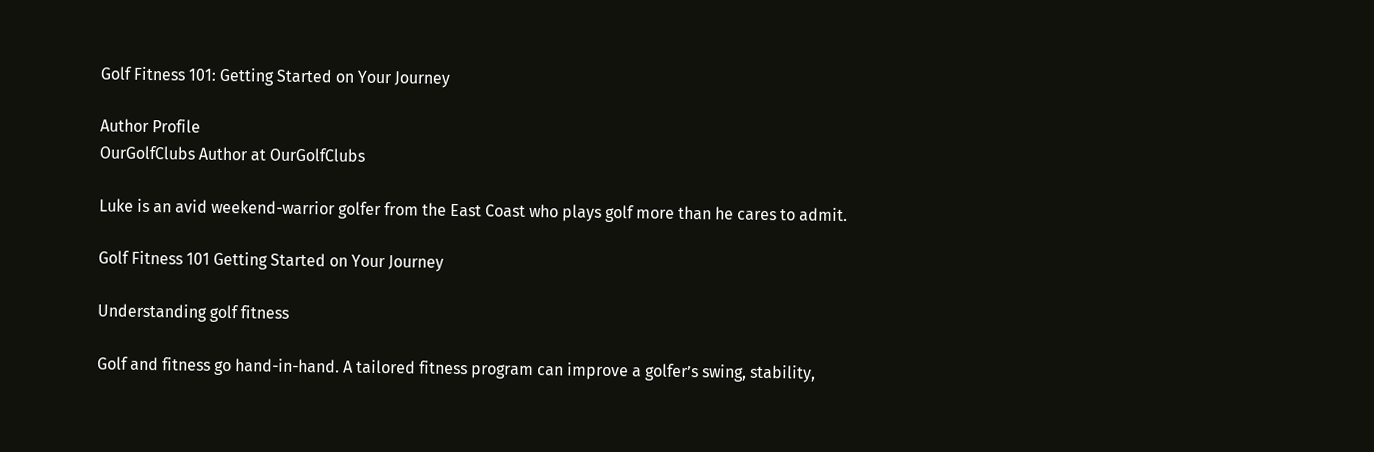Golf Fitness 101: Getting Started on Your Journey

Author Profile
OurGolfClubs Author at OurGolfClubs

Luke is an avid weekend-warrior golfer from the East Coast who plays golf more than he cares to admit.

Golf Fitness 101 Getting Started on Your Journey

Understanding golf fitness

Golf and fitness go hand-in-hand. A tailored fitness program can improve a golfer’s swing, stability,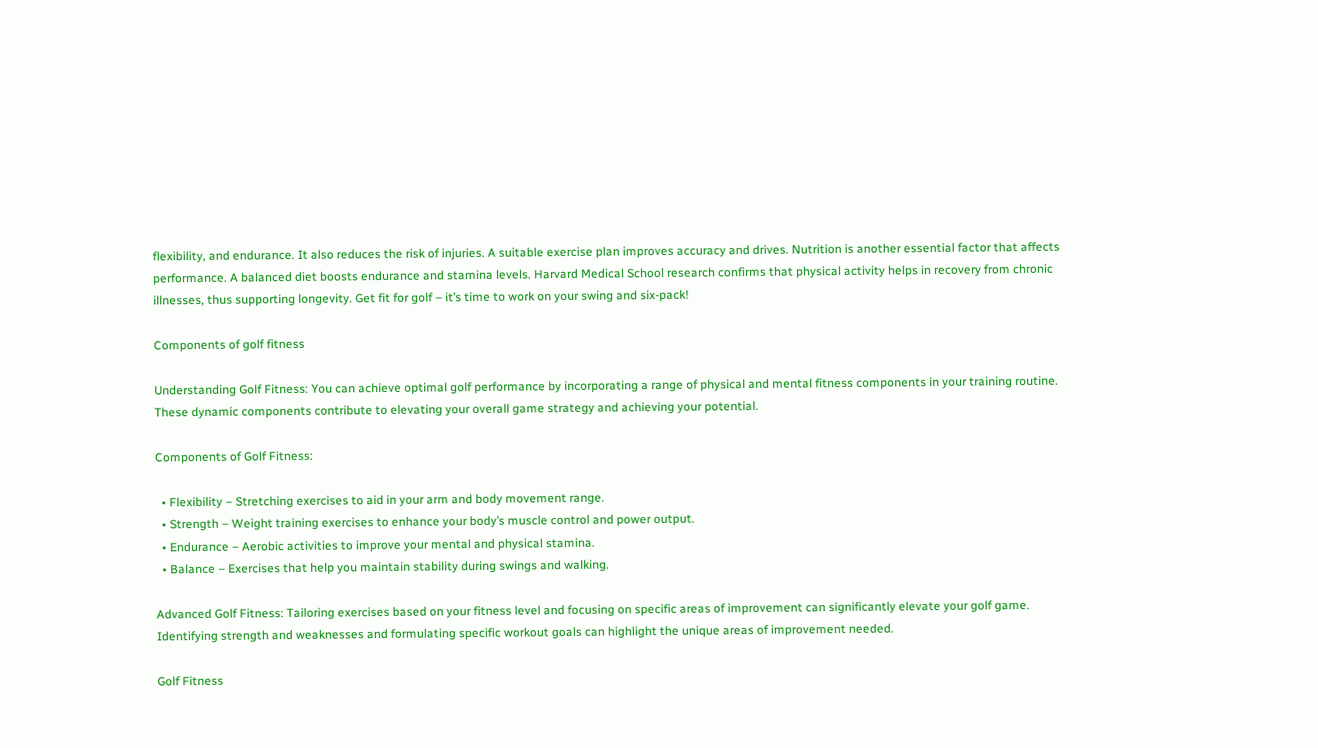flexibility, and endurance. It also reduces the risk of injuries. A suitable exercise plan improves accuracy and drives. Nutrition is another essential factor that affects performance. A balanced diet boosts endurance and stamina levels. Harvard Medical School research confirms that physical activity helps in recovery from chronic illnesses, thus supporting longevity. Get fit for golf – it’s time to work on your swing and six-pack!

Components of golf fitness

Understanding Golf Fitness: You can achieve optimal golf performance by incorporating a range of physical and mental fitness components in your training routine. These dynamic components contribute to elevating your overall game strategy and achieving your potential.

Components of Golf Fitness:

  • Flexibility – Stretching exercises to aid in your arm and body movement range.
  • Strength – Weight training exercises to enhance your body’s muscle control and power output.
  • Endurance – Aerobic activities to improve your mental and physical stamina.
  • Balance – Exercises that help you maintain stability during swings and walking.

Advanced Golf Fitness: Tailoring exercises based on your fitness level and focusing on specific areas of improvement can significantly elevate your golf game. Identifying strength and weaknesses and formulating specific workout goals can highlight the unique areas of improvement needed.

Golf Fitness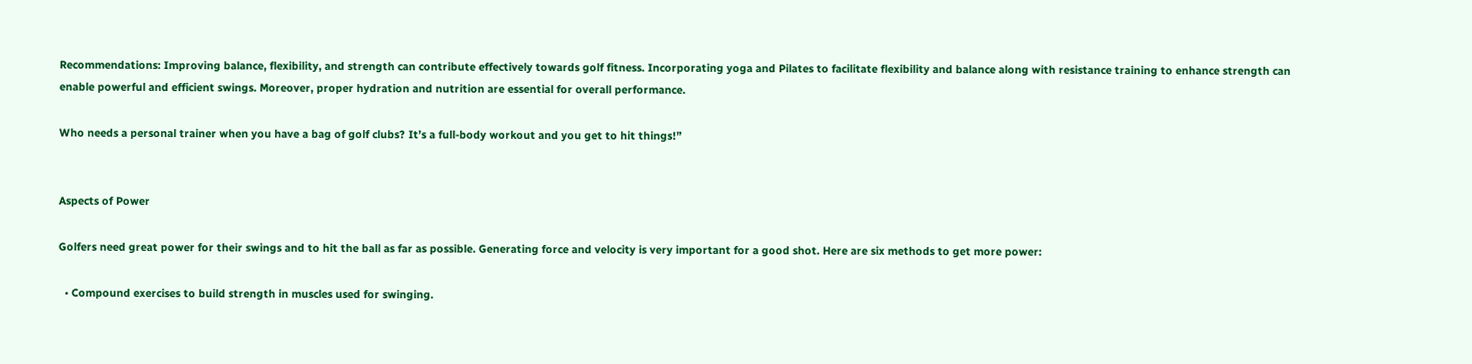Recommendations: Improving balance, flexibility, and strength can contribute effectively towards golf fitness. Incorporating yoga and Pilates to facilitate flexibility and balance along with resistance training to enhance strength can enable powerful and efficient swings. Moreover, proper hydration and nutrition are essential for overall performance.

Who needs a personal trainer when you have a bag of golf clubs? It’s a full-body workout and you get to hit things!”


Aspects of Power

Golfers need great power for their swings and to hit the ball as far as possible. Generating force and velocity is very important for a good shot. Here are six methods to get more power:

  • Compound exercises to build strength in muscles used for swinging.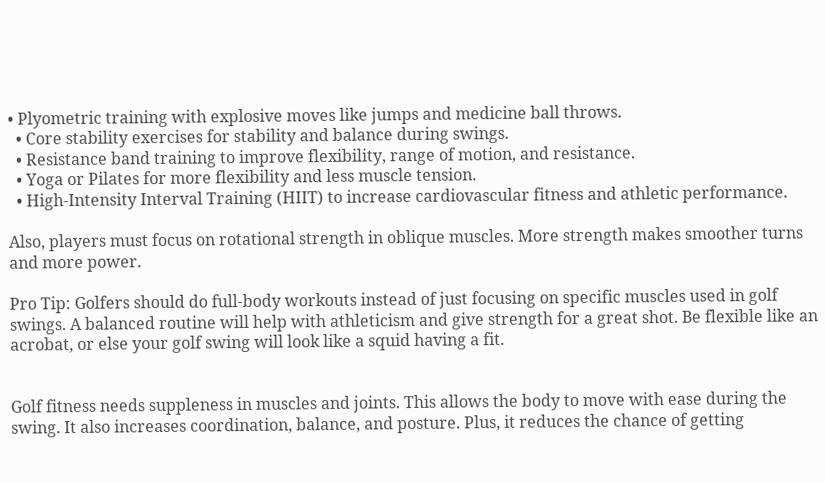• Plyometric training with explosive moves like jumps and medicine ball throws.
  • Core stability exercises for stability and balance during swings.
  • Resistance band training to improve flexibility, range of motion, and resistance.
  • Yoga or Pilates for more flexibility and less muscle tension.
  • High-Intensity Interval Training (HIIT) to increase cardiovascular fitness and athletic performance.

Also, players must focus on rotational strength in oblique muscles. More strength makes smoother turns and more power.

Pro Tip: Golfers should do full-body workouts instead of just focusing on specific muscles used in golf swings. A balanced routine will help with athleticism and give strength for a great shot. Be flexible like an acrobat, or else your golf swing will look like a squid having a fit.


Golf fitness needs suppleness in muscles and joints. This allows the body to move with ease during the swing. It also increases coordination, balance, and posture. Plus, it reduces the chance of getting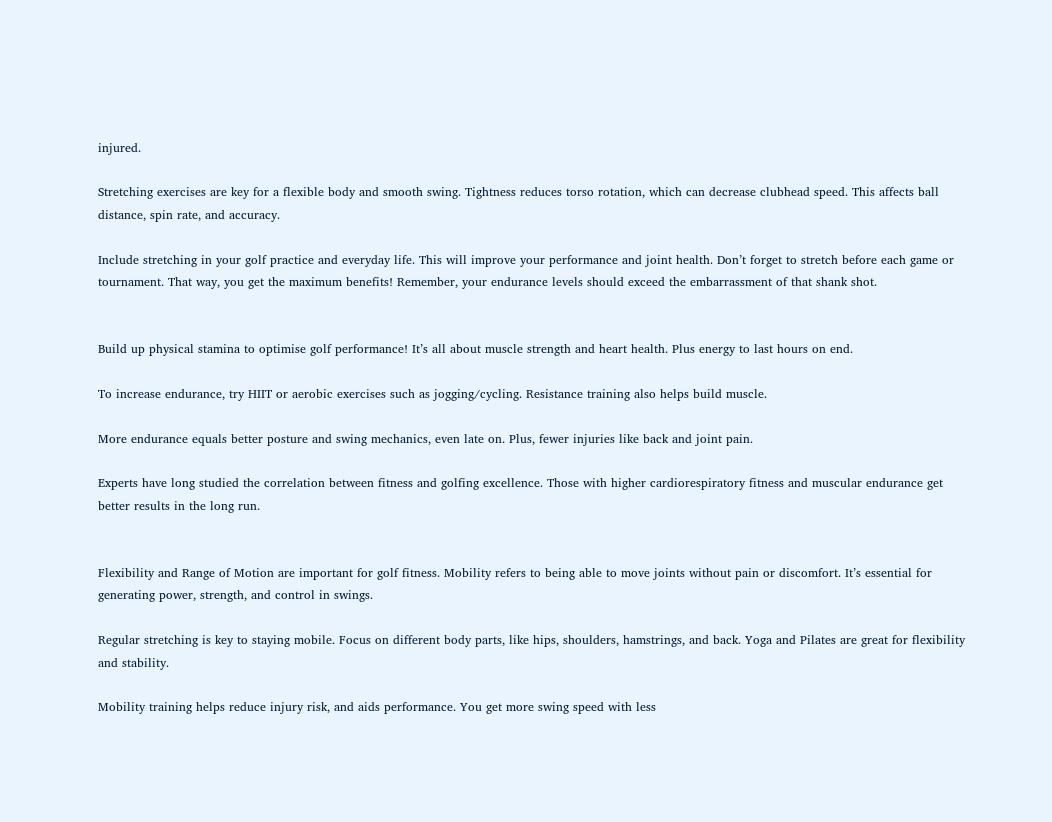injured.

Stretching exercises are key for a flexible body and smooth swing. Tightness reduces torso rotation, which can decrease clubhead speed. This affects ball distance, spin rate, and accuracy.

Include stretching in your golf practice and everyday life. This will improve your performance and joint health. Don’t forget to stretch before each game or tournament. That way, you get the maximum benefits! Remember, your endurance levels should exceed the embarrassment of that shank shot.


Build up physical stamina to optimise golf performance! It’s all about muscle strength and heart health. Plus energy to last hours on end.

To increase endurance, try HIIT or aerobic exercises such as jogging/cycling. Resistance training also helps build muscle.

More endurance equals better posture and swing mechanics, even late on. Plus, fewer injuries like back and joint pain.

Experts have long studied the correlation between fitness and golfing excellence. Those with higher cardiorespiratory fitness and muscular endurance get better results in the long run.


Flexibility and Range of Motion are important for golf fitness. Mobility refers to being able to move joints without pain or discomfort. It’s essential for generating power, strength, and control in swings.

Regular stretching is key to staying mobile. Focus on different body parts, like hips, shoulders, hamstrings, and back. Yoga and Pilates are great for flexibility and stability.

Mobility training helps reduce injury risk, and aids performance. You get more swing speed with less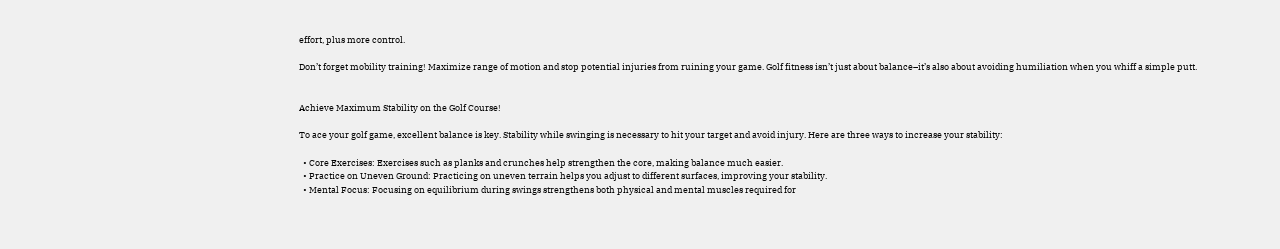effort, plus more control.

Don’t forget mobility training! Maximize range of motion and stop potential injuries from ruining your game. Golf fitness isn’t just about balance–it’s also about avoiding humiliation when you whiff a simple putt.


Achieve Maximum Stability on the Golf Course!

To ace your golf game, excellent balance is key. Stability while swinging is necessary to hit your target and avoid injury. Here are three ways to increase your stability:

  • Core Exercises: Exercises such as planks and crunches help strengthen the core, making balance much easier.
  • Practice on Uneven Ground: Practicing on uneven terrain helps you adjust to different surfaces, improving your stability.
  • Mental Focus: Focusing on equilibrium during swings strengthens both physical and mental muscles required for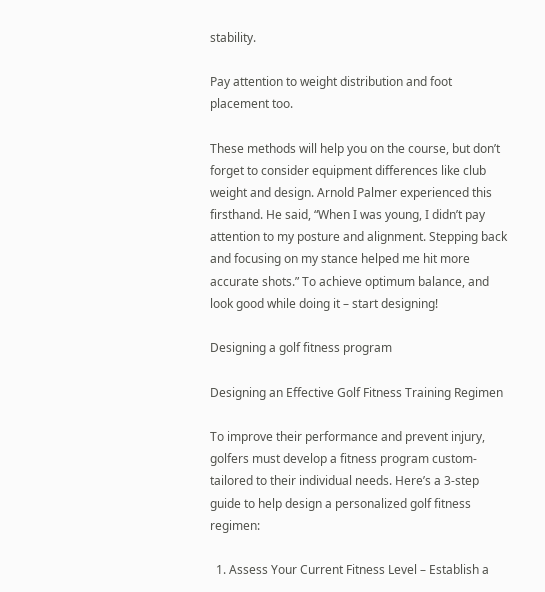stability.

Pay attention to weight distribution and foot placement too.

These methods will help you on the course, but don’t forget to consider equipment differences like club weight and design. Arnold Palmer experienced this firsthand. He said, “When I was young, I didn’t pay attention to my posture and alignment. Stepping back and focusing on my stance helped me hit more accurate shots.” To achieve optimum balance, and look good while doing it – start designing!

Designing a golf fitness program

Designing an Effective Golf Fitness Training Regimen

To improve their performance and prevent injury, golfers must develop a fitness program custom-tailored to their individual needs. Here’s a 3-step guide to help design a personalized golf fitness regimen:

  1. Assess Your Current Fitness Level – Establish a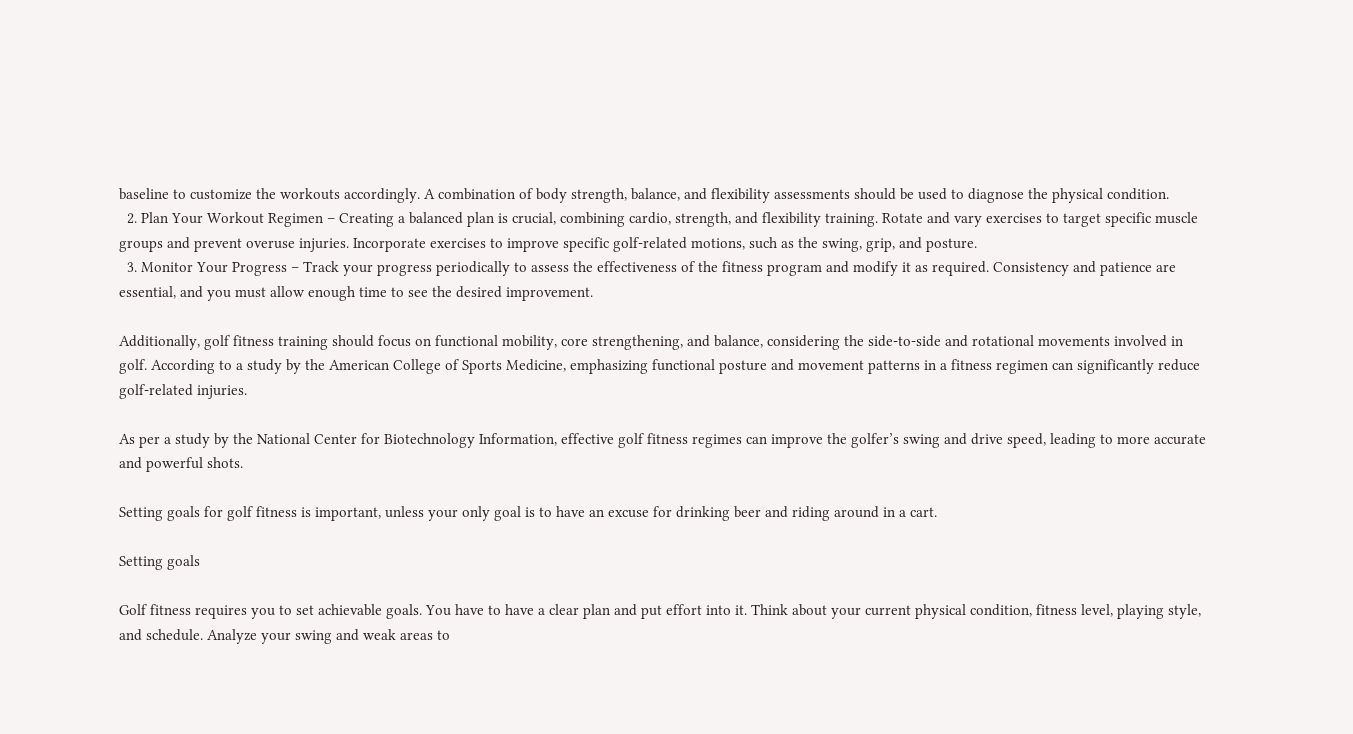baseline to customize the workouts accordingly. A combination of body strength, balance, and flexibility assessments should be used to diagnose the physical condition.
  2. Plan Your Workout Regimen – Creating a balanced plan is crucial, combining cardio, strength, and flexibility training. Rotate and vary exercises to target specific muscle groups and prevent overuse injuries. Incorporate exercises to improve specific golf-related motions, such as the swing, grip, and posture.
  3. Monitor Your Progress – Track your progress periodically to assess the effectiveness of the fitness program and modify it as required. Consistency and patience are essential, and you must allow enough time to see the desired improvement.

Additionally, golf fitness training should focus on functional mobility, core strengthening, and balance, considering the side-to-side and rotational movements involved in golf. According to a study by the American College of Sports Medicine, emphasizing functional posture and movement patterns in a fitness regimen can significantly reduce golf-related injuries.

As per a study by the National Center for Biotechnology Information, effective golf fitness regimes can improve the golfer’s swing and drive speed, leading to more accurate and powerful shots.

Setting goals for golf fitness is important, unless your only goal is to have an excuse for drinking beer and riding around in a cart.

Setting goals

Golf fitness requires you to set achievable goals. You have to have a clear plan and put effort into it. Think about your current physical condition, fitness level, playing style, and schedule. Analyze your swing and weak areas to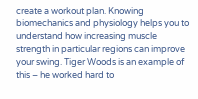create a workout plan. Knowing biomechanics and physiology helps you to understand how increasing muscle strength in particular regions can improve your swing. Tiger Woods is an example of this – he worked hard to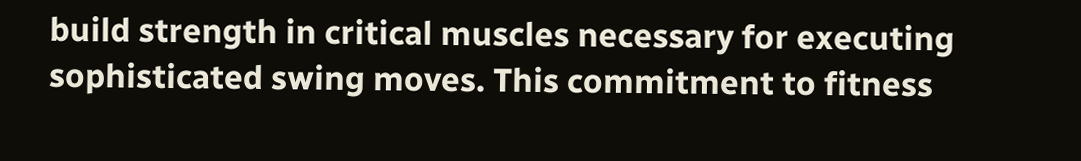build strength in critical muscles necessary for executing sophisticated swing moves. This commitment to fitness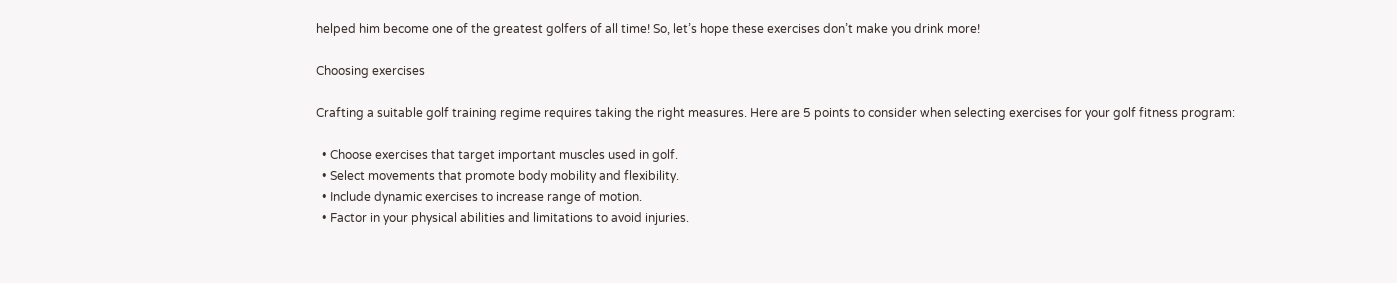helped him become one of the greatest golfers of all time! So, let’s hope these exercises don’t make you drink more!

Choosing exercises

Crafting a suitable golf training regime requires taking the right measures. Here are 5 points to consider when selecting exercises for your golf fitness program:

  • Choose exercises that target important muscles used in golf.
  • Select movements that promote body mobility and flexibility.
  • Include dynamic exercises to increase range of motion.
  • Factor in your physical abilities and limitations to avoid injuries.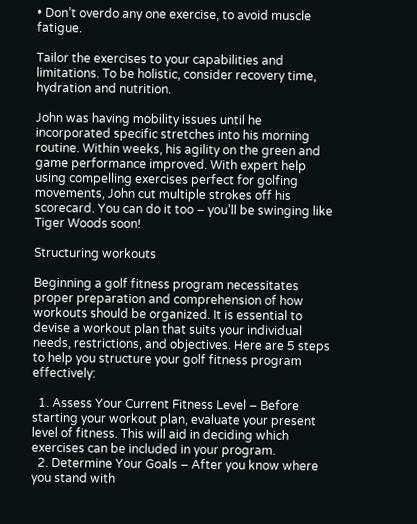• Don’t overdo any one exercise, to avoid muscle fatigue.

Tailor the exercises to your capabilities and limitations. To be holistic, consider recovery time, hydration and nutrition.

John was having mobility issues until he incorporated specific stretches into his morning routine. Within weeks, his agility on the green and game performance improved. With expert help using compelling exercises perfect for golfing movements, John cut multiple strokes off his scorecard. You can do it too – you’ll be swinging like Tiger Woods soon!

Structuring workouts

Beginning a golf fitness program necessitates proper preparation and comprehension of how workouts should be organized. It is essential to devise a workout plan that suits your individual needs, restrictions, and objectives. Here are 5 steps to help you structure your golf fitness program effectively:

  1. Assess Your Current Fitness Level – Before starting your workout plan, evaluate your present level of fitness. This will aid in deciding which exercises can be included in your program.
  2. Determine Your Goals – After you know where you stand with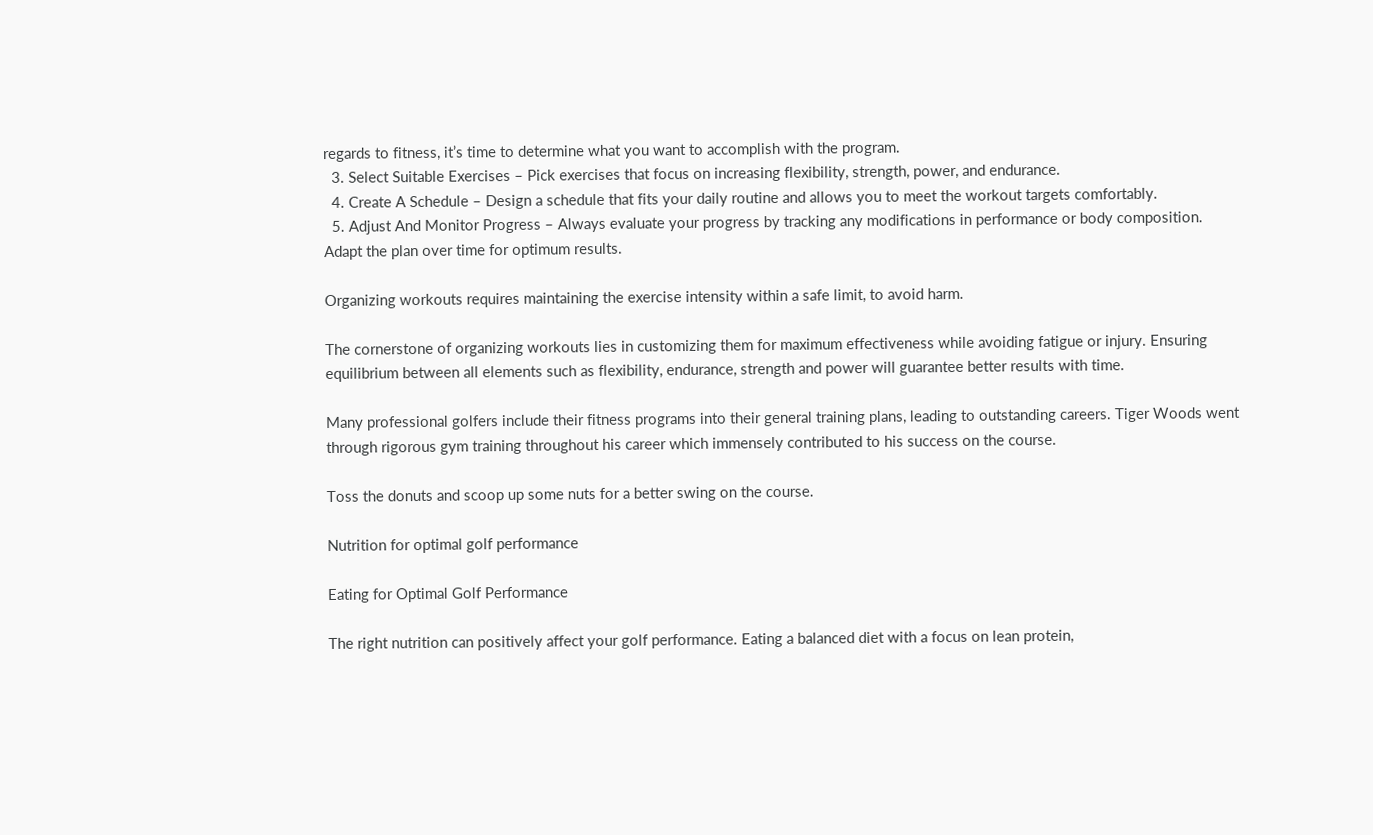regards to fitness, it’s time to determine what you want to accomplish with the program.
  3. Select Suitable Exercises – Pick exercises that focus on increasing flexibility, strength, power, and endurance.
  4. Create A Schedule – Design a schedule that fits your daily routine and allows you to meet the workout targets comfortably.
  5. Adjust And Monitor Progress – Always evaluate your progress by tracking any modifications in performance or body composition. Adapt the plan over time for optimum results.

Organizing workouts requires maintaining the exercise intensity within a safe limit, to avoid harm.

The cornerstone of organizing workouts lies in customizing them for maximum effectiveness while avoiding fatigue or injury. Ensuring equilibrium between all elements such as flexibility, endurance, strength and power will guarantee better results with time.

Many professional golfers include their fitness programs into their general training plans, leading to outstanding careers. Tiger Woods went through rigorous gym training throughout his career which immensely contributed to his success on the course.

Toss the donuts and scoop up some nuts for a better swing on the course.

Nutrition for optimal golf performance

Eating for Optimal Golf Performance

The right nutrition can positively affect your golf performance. Eating a balanced diet with a focus on lean protein,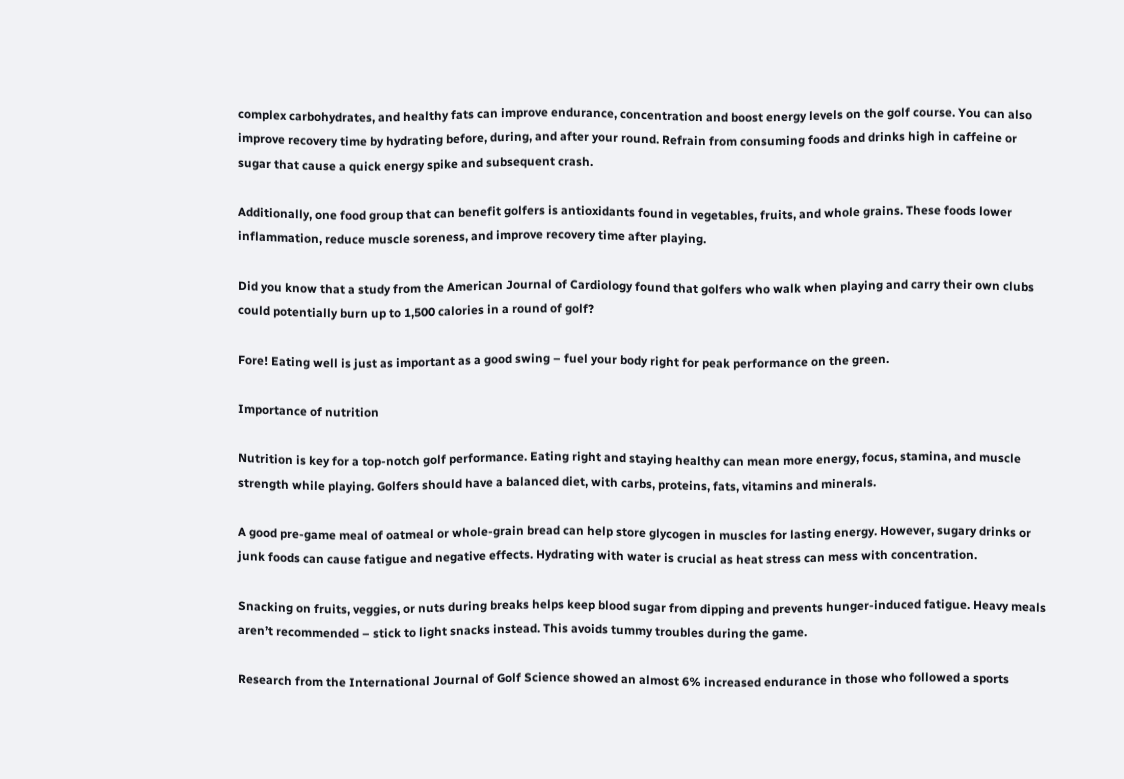complex carbohydrates, and healthy fats can improve endurance, concentration and boost energy levels on the golf course. You can also improve recovery time by hydrating before, during, and after your round. Refrain from consuming foods and drinks high in caffeine or sugar that cause a quick energy spike and subsequent crash.

Additionally, one food group that can benefit golfers is antioxidants found in vegetables, fruits, and whole grains. These foods lower inflammation, reduce muscle soreness, and improve recovery time after playing.

Did you know that a study from the American Journal of Cardiology found that golfers who walk when playing and carry their own clubs could potentially burn up to 1,500 calories in a round of golf?

Fore! Eating well is just as important as a good swing – fuel your body right for peak performance on the green.

Importance of nutrition

Nutrition is key for a top-notch golf performance. Eating right and staying healthy can mean more energy, focus, stamina, and muscle strength while playing. Golfers should have a balanced diet, with carbs, proteins, fats, vitamins and minerals.

A good pre-game meal of oatmeal or whole-grain bread can help store glycogen in muscles for lasting energy. However, sugary drinks or junk foods can cause fatigue and negative effects. Hydrating with water is crucial as heat stress can mess with concentration.

Snacking on fruits, veggies, or nuts during breaks helps keep blood sugar from dipping and prevents hunger-induced fatigue. Heavy meals aren’t recommended – stick to light snacks instead. This avoids tummy troubles during the game.

Research from the International Journal of Golf Science showed an almost 6% increased endurance in those who followed a sports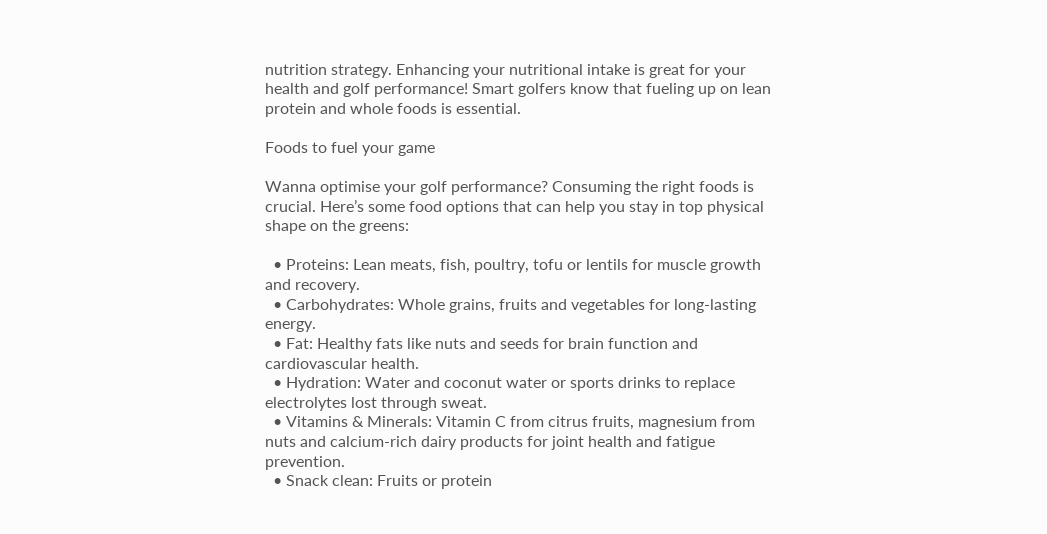nutrition strategy. Enhancing your nutritional intake is great for your health and golf performance! Smart golfers know that fueling up on lean protein and whole foods is essential.

Foods to fuel your game

Wanna optimise your golf performance? Consuming the right foods is crucial. Here’s some food options that can help you stay in top physical shape on the greens:

  • Proteins: Lean meats, fish, poultry, tofu or lentils for muscle growth and recovery.
  • Carbohydrates: Whole grains, fruits and vegetables for long-lasting energy.
  • Fat: Healthy fats like nuts and seeds for brain function and cardiovascular health.
  • Hydration: Water and coconut water or sports drinks to replace electrolytes lost through sweat.
  • Vitamins & Minerals: Vitamin C from citrus fruits, magnesium from nuts and calcium-rich dairy products for joint health and fatigue prevention.
  • Snack clean: Fruits or protein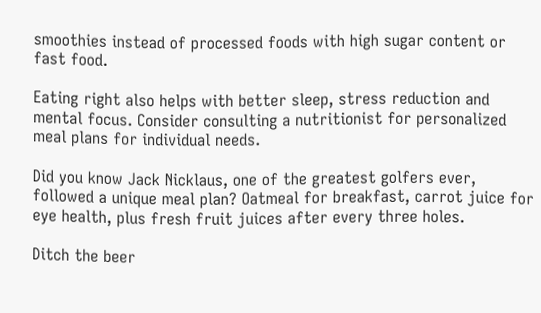smoothies instead of processed foods with high sugar content or fast food.

Eating right also helps with better sleep, stress reduction and mental focus. Consider consulting a nutritionist for personalized meal plans for individual needs.

Did you know Jack Nicklaus, one of the greatest golfers ever, followed a unique meal plan? Oatmeal for breakfast, carrot juice for eye health, plus fresh fruit juices after every three holes.

Ditch the beer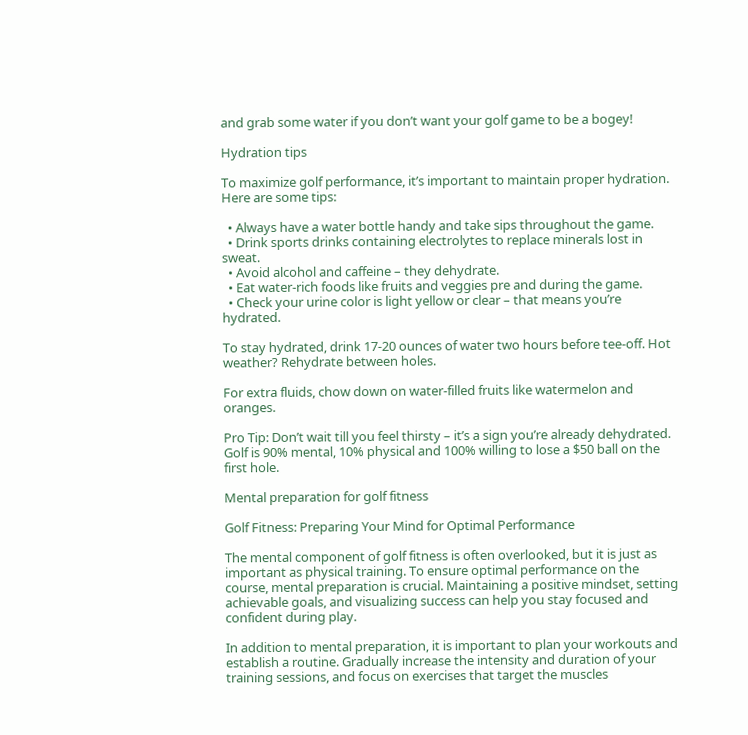and grab some water if you don’t want your golf game to be a bogey!

Hydration tips

To maximize golf performance, it’s important to maintain proper hydration. Here are some tips:

  • Always have a water bottle handy and take sips throughout the game.
  • Drink sports drinks containing electrolytes to replace minerals lost in sweat.
  • Avoid alcohol and caffeine – they dehydrate.
  • Eat water-rich foods like fruits and veggies pre and during the game.
  • Check your urine color is light yellow or clear – that means you’re hydrated.

To stay hydrated, drink 17-20 ounces of water two hours before tee-off. Hot weather? Rehydrate between holes.

For extra fluids, chow down on water-filled fruits like watermelon and oranges.

Pro Tip: Don’t wait till you feel thirsty – it’s a sign you’re already dehydrated. Golf is 90% mental, 10% physical and 100% willing to lose a $50 ball on the first hole.

Mental preparation for golf fitness

Golf Fitness: Preparing Your Mind for Optimal Performance

The mental component of golf fitness is often overlooked, but it is just as important as physical training. To ensure optimal performance on the course, mental preparation is crucial. Maintaining a positive mindset, setting achievable goals, and visualizing success can help you stay focused and confident during play.

In addition to mental preparation, it is important to plan your workouts and establish a routine. Gradually increase the intensity and duration of your training sessions, and focus on exercises that target the muscles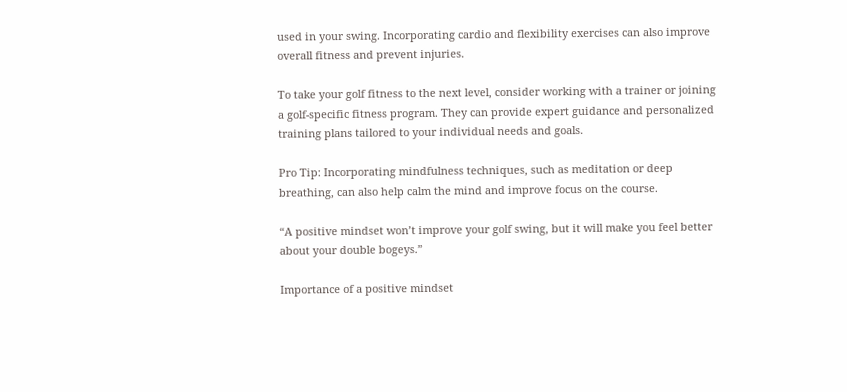used in your swing. Incorporating cardio and flexibility exercises can also improve overall fitness and prevent injuries.

To take your golf fitness to the next level, consider working with a trainer or joining a golf-specific fitness program. They can provide expert guidance and personalized training plans tailored to your individual needs and goals.

Pro Tip: Incorporating mindfulness techniques, such as meditation or deep breathing, can also help calm the mind and improve focus on the course.

“A positive mindset won’t improve your golf swing, but it will make you feel better about your double bogeys.”

Importance of a positive mindset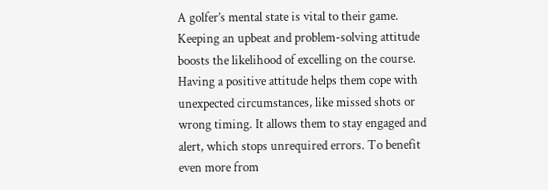A golfer’s mental state is vital to their game. Keeping an upbeat and problem-solving attitude boosts the likelihood of excelling on the course. Having a positive attitude helps them cope with unexpected circumstances, like missed shots or wrong timing. It allows them to stay engaged and alert, which stops unrequired errors. To benefit even more from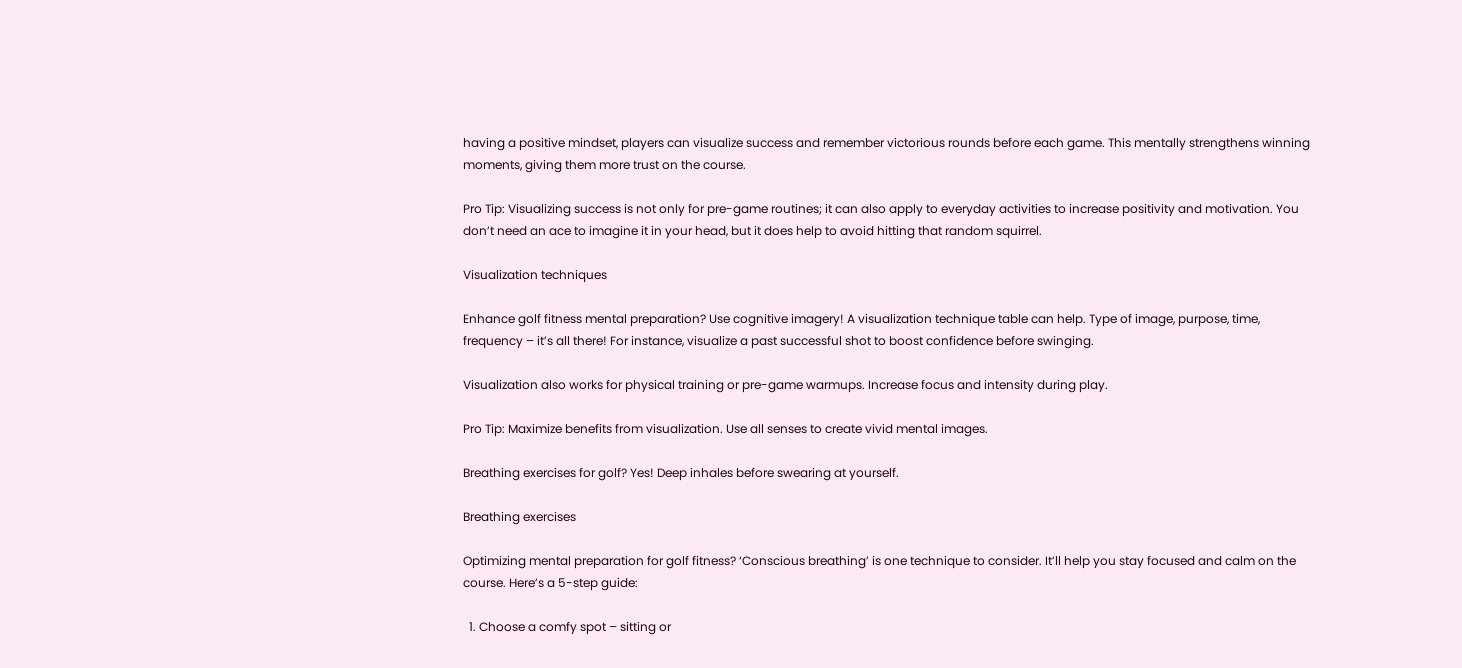having a positive mindset, players can visualize success and remember victorious rounds before each game. This mentally strengthens winning moments, giving them more trust on the course.

Pro Tip: Visualizing success is not only for pre-game routines; it can also apply to everyday activities to increase positivity and motivation. You don’t need an ace to imagine it in your head, but it does help to avoid hitting that random squirrel.

Visualization techniques

Enhance golf fitness mental preparation? Use cognitive imagery! A visualization technique table can help. Type of image, purpose, time, frequency – it’s all there! For instance, visualize a past successful shot to boost confidence before swinging.

Visualization also works for physical training or pre-game warmups. Increase focus and intensity during play.

Pro Tip: Maximize benefits from visualization. Use all senses to create vivid mental images.

Breathing exercises for golf? Yes! Deep inhales before swearing at yourself.

Breathing exercises

Optimizing mental preparation for golf fitness? ‘Conscious breathing’ is one technique to consider. It’ll help you stay focused and calm on the course. Here’s a 5-step guide:

  1. Choose a comfy spot – sitting or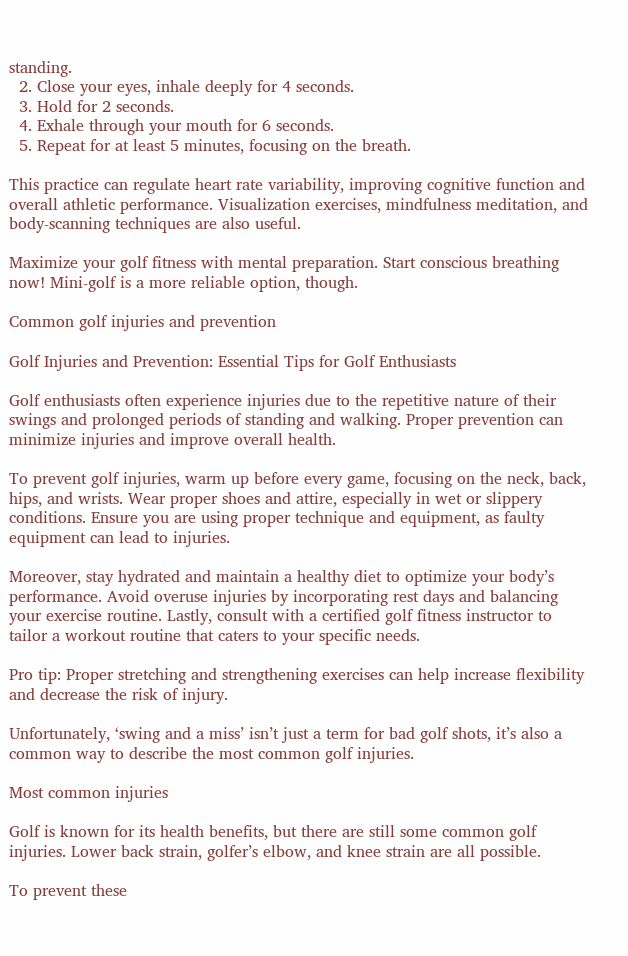standing.
  2. Close your eyes, inhale deeply for 4 seconds.
  3. Hold for 2 seconds.
  4. Exhale through your mouth for 6 seconds.
  5. Repeat for at least 5 minutes, focusing on the breath.

This practice can regulate heart rate variability, improving cognitive function and overall athletic performance. Visualization exercises, mindfulness meditation, and body-scanning techniques are also useful.

Maximize your golf fitness with mental preparation. Start conscious breathing now! Mini-golf is a more reliable option, though.

Common golf injuries and prevention

Golf Injuries and Prevention: Essential Tips for Golf Enthusiasts

Golf enthusiasts often experience injuries due to the repetitive nature of their swings and prolonged periods of standing and walking. Proper prevention can minimize injuries and improve overall health.

To prevent golf injuries, warm up before every game, focusing on the neck, back, hips, and wrists. Wear proper shoes and attire, especially in wet or slippery conditions. Ensure you are using proper technique and equipment, as faulty equipment can lead to injuries.

Moreover, stay hydrated and maintain a healthy diet to optimize your body’s performance. Avoid overuse injuries by incorporating rest days and balancing your exercise routine. Lastly, consult with a certified golf fitness instructor to tailor a workout routine that caters to your specific needs.

Pro tip: Proper stretching and strengthening exercises can help increase flexibility and decrease the risk of injury.

Unfortunately, ‘swing and a miss’ isn’t just a term for bad golf shots, it’s also a common way to describe the most common golf injuries.

Most common injuries

Golf is known for its health benefits, but there are still some common golf injuries. Lower back strain, golfer’s elbow, and knee strain are all possible.

To prevent these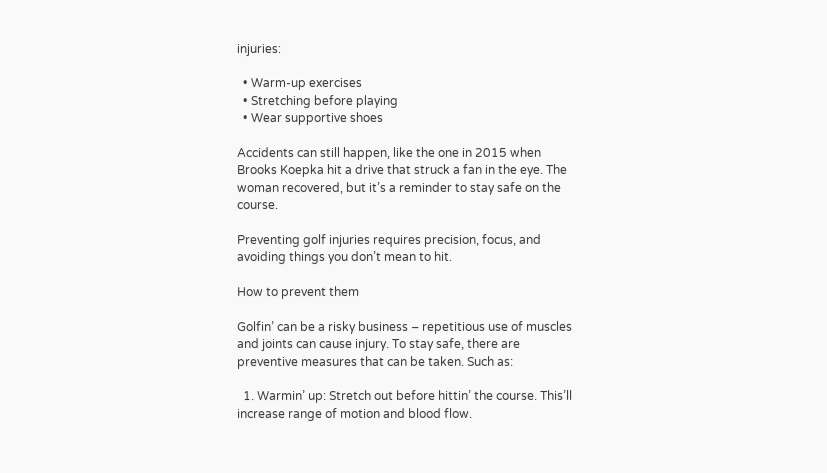injuries:

  • Warm-up exercises
  • Stretching before playing
  • Wear supportive shoes

Accidents can still happen, like the one in 2015 when Brooks Koepka hit a drive that struck a fan in the eye. The woman recovered, but it’s a reminder to stay safe on the course.

Preventing golf injuries requires precision, focus, and avoiding things you don’t mean to hit.

How to prevent them

Golfin’ can be a risky business – repetitious use of muscles and joints can cause injury. To stay safe, there are preventive measures that can be taken. Such as:

  1. Warmin’ up: Stretch out before hittin’ the course. This’ll increase range of motion and blood flow.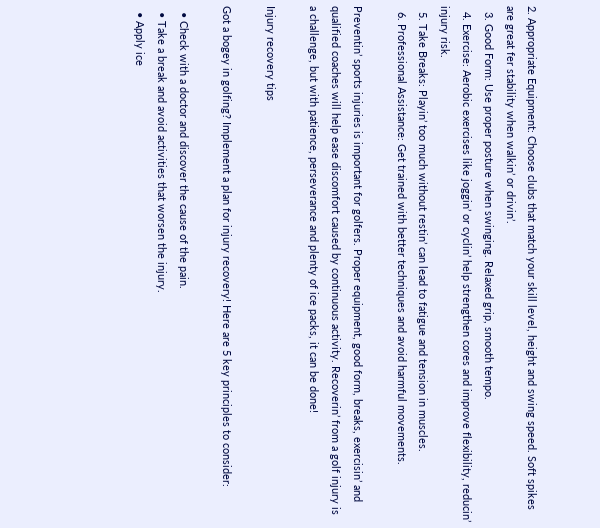2. Appropriate Equipment: Choose clubs that match your skill level, height and swing speed. Soft spikes are great fer stability when walkin’ or drivin’.
  3. Good Form: Use proper posture when swinging. Relaxed grip, smooth tempo.
  4. Exercise: Aerobic exercises like joggin’ or cyclin’ help strengthen cores and improve flexibility, reducin’ injury risk.
  5. Take Breaks: Playin’ too much without restin’ can lead to fatigue and tension in muscles.
  6. Professional Assistance: Get trained with better techniques and avoid harmful movements.

Preventin’ sports injuries is important for golfers. Proper equipment, good form, breaks, exercisin’ and qualified coaches will help ease discomfort caused by continuous activity. Recoverin’ from a golf injury is a challenge, but with patience, perseverance and plenty of ice packs, it can be done!

Injury recovery tips

Got a bogey in golfing? Implement a plan for injury recovery! Here are 5 key principles to consider:

  • Check with a doctor and discover the cause of the pain.
  • Take a break and avoid activities that worsen the injury.
  • Apply ice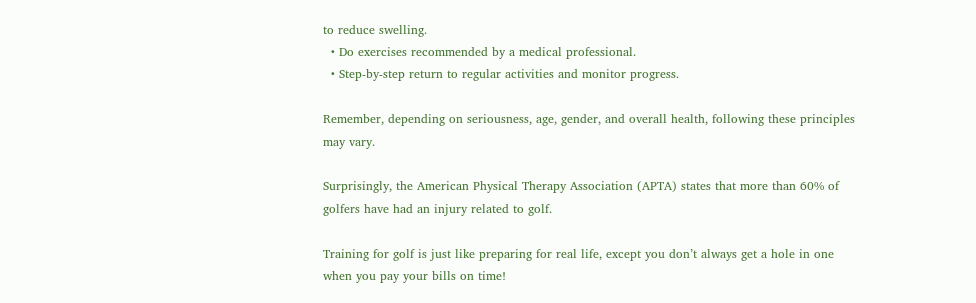to reduce swelling.
  • Do exercises recommended by a medical professional.
  • Step-by-step return to regular activities and monitor progress.

Remember, depending on seriousness, age, gender, and overall health, following these principles may vary.

Surprisingly, the American Physical Therapy Association (APTA) states that more than 60% of golfers have had an injury related to golf.

Training for golf is just like preparing for real life, except you don’t always get a hole in one when you pay your bills on time!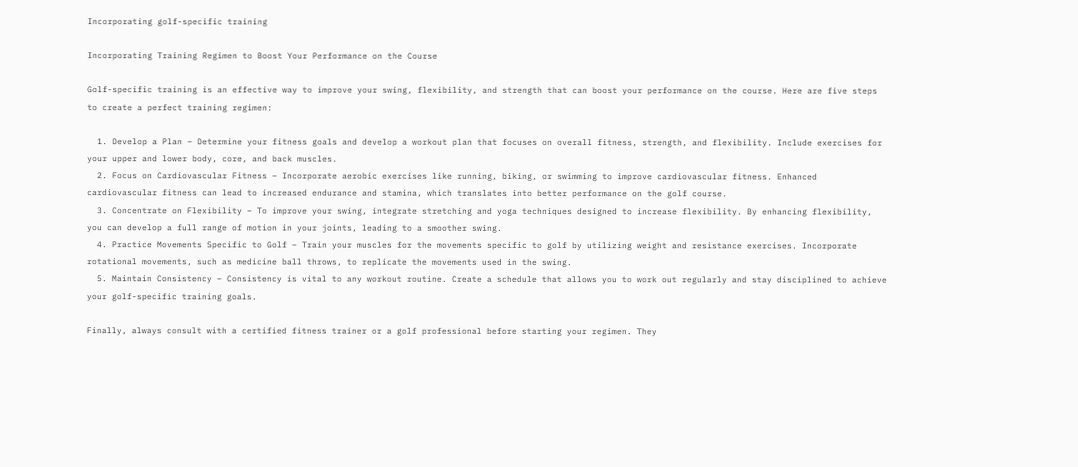Incorporating golf-specific training

Incorporating Training Regimen to Boost Your Performance on the Course

Golf-specific training is an effective way to improve your swing, flexibility, and strength that can boost your performance on the course. Here are five steps to create a perfect training regimen:

  1. Develop a Plan – Determine your fitness goals and develop a workout plan that focuses on overall fitness, strength, and flexibility. Include exercises for your upper and lower body, core, and back muscles.
  2. Focus on Cardiovascular Fitness – Incorporate aerobic exercises like running, biking, or swimming to improve cardiovascular fitness. Enhanced cardiovascular fitness can lead to increased endurance and stamina, which translates into better performance on the golf course.
  3. Concentrate on Flexibility – To improve your swing, integrate stretching and yoga techniques designed to increase flexibility. By enhancing flexibility, you can develop a full range of motion in your joints, leading to a smoother swing.
  4. Practice Movements Specific to Golf – Train your muscles for the movements specific to golf by utilizing weight and resistance exercises. Incorporate rotational movements, such as medicine ball throws, to replicate the movements used in the swing.
  5. Maintain Consistency – Consistency is vital to any workout routine. Create a schedule that allows you to work out regularly and stay disciplined to achieve your golf-specific training goals.

Finally, always consult with a certified fitness trainer or a golf professional before starting your regimen. They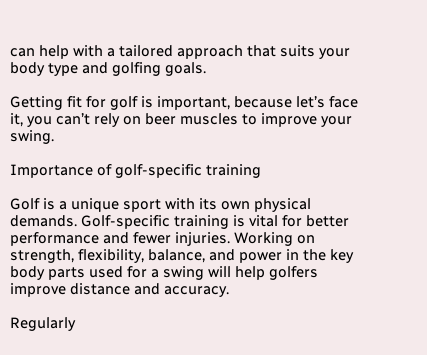can help with a tailored approach that suits your body type and golfing goals.

Getting fit for golf is important, because let’s face it, you can’t rely on beer muscles to improve your swing.

Importance of golf-specific training

Golf is a unique sport with its own physical demands. Golf-specific training is vital for better performance and fewer injuries. Working on strength, flexibility, balance, and power in the key body parts used for a swing will help golfers improve distance and accuracy.

Regularly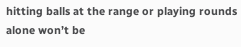hitting balls at the range or playing rounds alone won’t be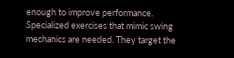enough to improve performance. Specialized exercises that mimic swing mechanics are needed. They target the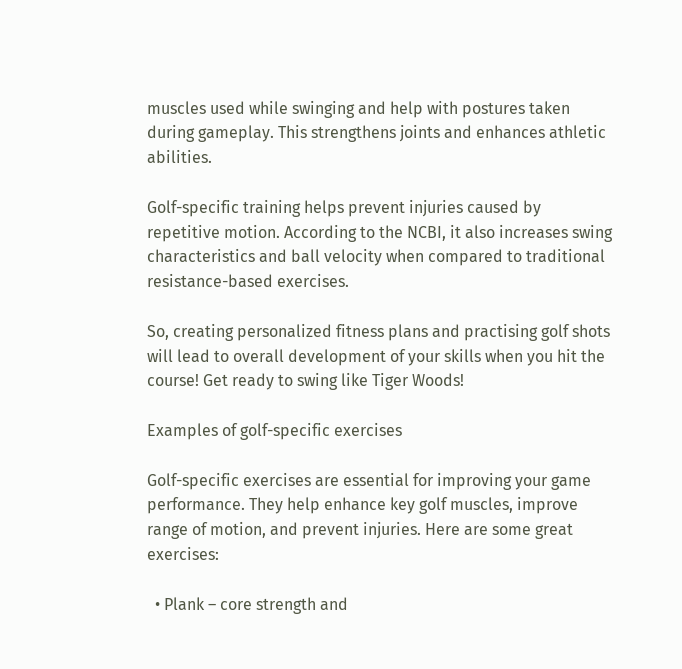muscles used while swinging and help with postures taken during gameplay. This strengthens joints and enhances athletic abilities.

Golf-specific training helps prevent injuries caused by repetitive motion. According to the NCBI, it also increases swing characteristics and ball velocity when compared to traditional resistance-based exercises.

So, creating personalized fitness plans and practising golf shots will lead to overall development of your skills when you hit the course! Get ready to swing like Tiger Woods!

Examples of golf-specific exercises

Golf-specific exercises are essential for improving your game performance. They help enhance key golf muscles, improve range of motion, and prevent injuries. Here are some great exercises:

  • Plank – core strength and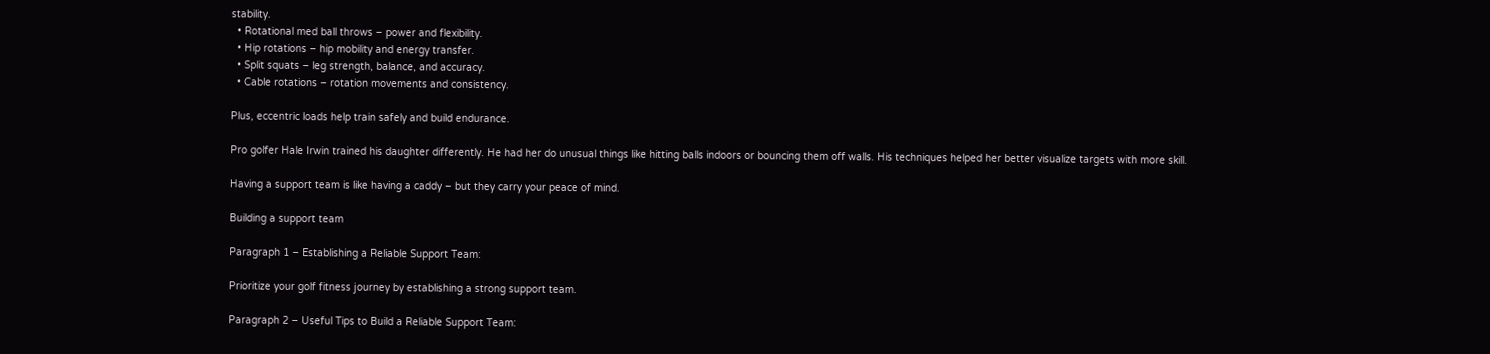stability.
  • Rotational med ball throws – power and flexibility.
  • Hip rotations – hip mobility and energy transfer.
  • Split squats – leg strength, balance, and accuracy.
  • Cable rotations – rotation movements and consistency.

Plus, eccentric loads help train safely and build endurance.

Pro golfer Hale Irwin trained his daughter differently. He had her do unusual things like hitting balls indoors or bouncing them off walls. His techniques helped her better visualize targets with more skill.

Having a support team is like having a caddy – but they carry your peace of mind.

Building a support team

Paragraph 1 – Establishing a Reliable Support Team:

Prioritize your golf fitness journey by establishing a strong support team.

Paragraph 2 – Useful Tips to Build a Reliable Support Team: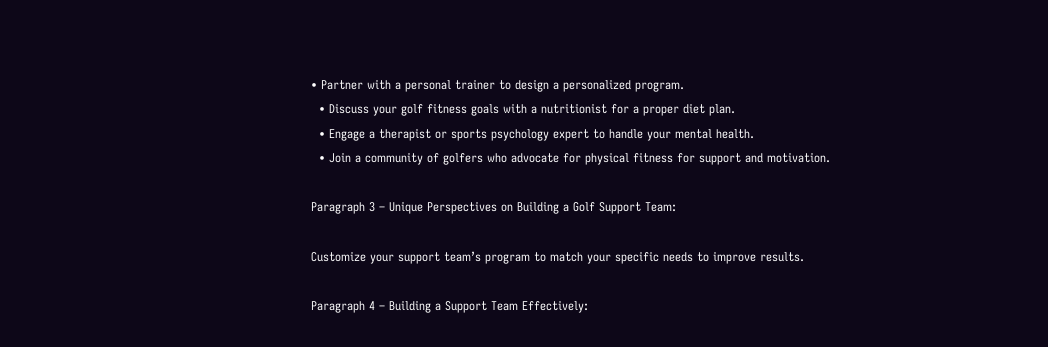• Partner with a personal trainer to design a personalized program.
  • Discuss your golf fitness goals with a nutritionist for a proper diet plan.
  • Engage a therapist or sports psychology expert to handle your mental health.
  • Join a community of golfers who advocate for physical fitness for support and motivation.

Paragraph 3 – Unique Perspectives on Building a Golf Support Team:

Customize your support team’s program to match your specific needs to improve results.

Paragraph 4 – Building a Support Team Effectively: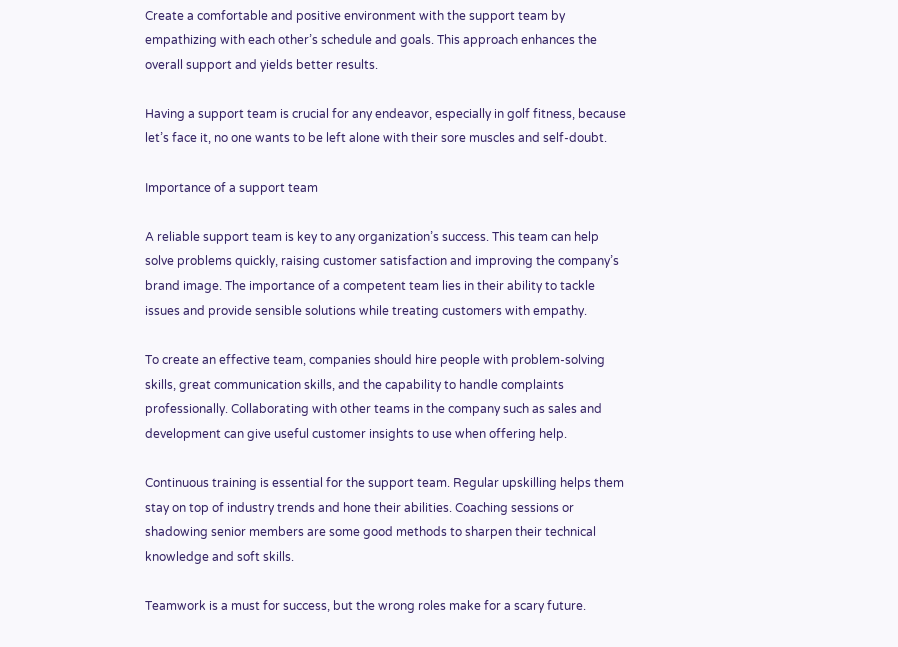Create a comfortable and positive environment with the support team by empathizing with each other’s schedule and goals. This approach enhances the overall support and yields better results.

Having a support team is crucial for any endeavor, especially in golf fitness, because let’s face it, no one wants to be left alone with their sore muscles and self-doubt.

Importance of a support team

A reliable support team is key to any organization’s success. This team can help solve problems quickly, raising customer satisfaction and improving the company’s brand image. The importance of a competent team lies in their ability to tackle issues and provide sensible solutions while treating customers with empathy.

To create an effective team, companies should hire people with problem-solving skills, great communication skills, and the capability to handle complaints professionally. Collaborating with other teams in the company such as sales and development can give useful customer insights to use when offering help.

Continuous training is essential for the support team. Regular upskilling helps them stay on top of industry trends and hone their abilities. Coaching sessions or shadowing senior members are some good methods to sharpen their technical knowledge and soft skills.

Teamwork is a must for success, but the wrong roles make for a scary future.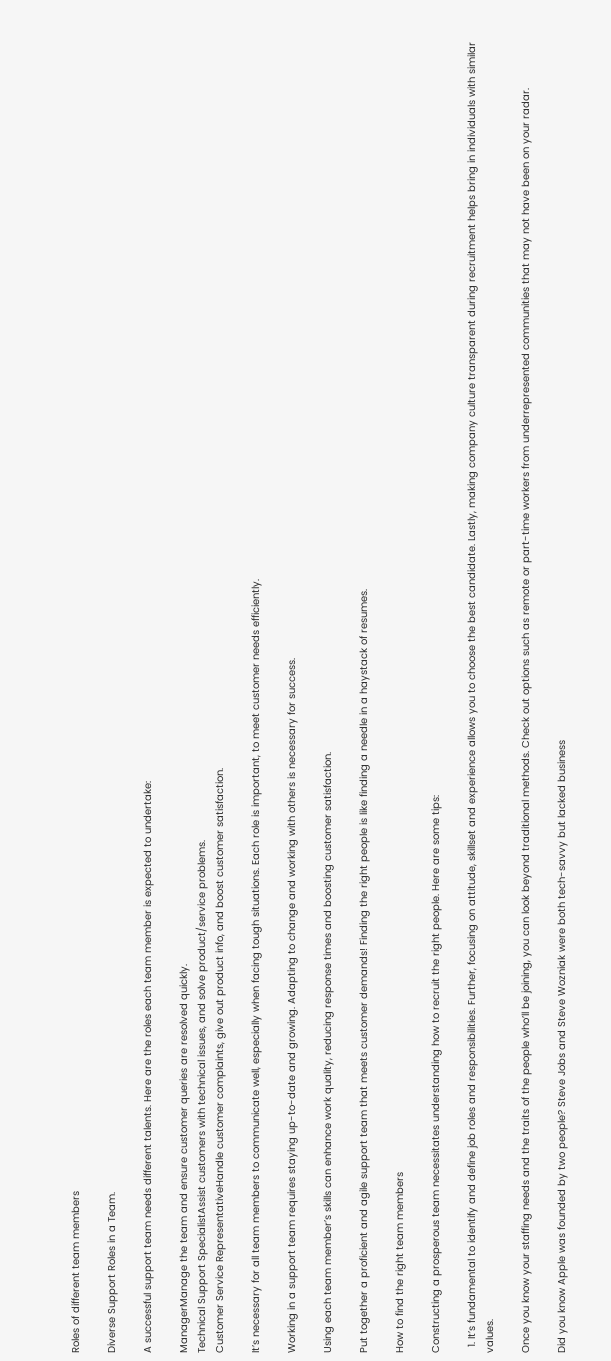Roles of different team members

Diverse Support Roles in a Team.

A successful support team needs different talents. Here are the roles each team member is expected to undertake:

ManagerManage the team and ensure customer queries are resolved quickly.
Technical Support SpecialistAssist customers with technical issues, and solve product/service problems.
Customer Service RepresentativeHandle customer complaints, give out product info, and boost customer satisfaction.

It’s necessary for all team members to communicate well, especially when facing tough situations. Each role is important, to meet customer needs efficiently.

Working in a support team requires staying up-to-date and growing. Adapting to change and working with others is necessary for success.

Using each team member’s skills can enhance work quality, reducing response times and boosting customer satisfaction.

Put together a proficient and agile support team that meets customer demands! Finding the right people is like finding a needle in a haystack of resumes.

How to find the right team members

Constructing a prosperous team necessitates understanding how to recruit the right people. Here are some tips:

  1. It’s fundamental to identify and define job roles and responsibilities. Further, focusing on attitude, skillset and experience allows you to choose the best candidate. Lastly, making company culture transparent during recruitment helps bring in individuals with similar values.

Once you know your staffing needs and the traits of the people who’ll be joining, you can look beyond traditional methods. Check out options such as remote or part-time workers from underrepresented communities that may not have been on your radar.

Did you know Apple was founded by two people? Steve Jobs and Steve Wozniak were both tech-savvy but lacked business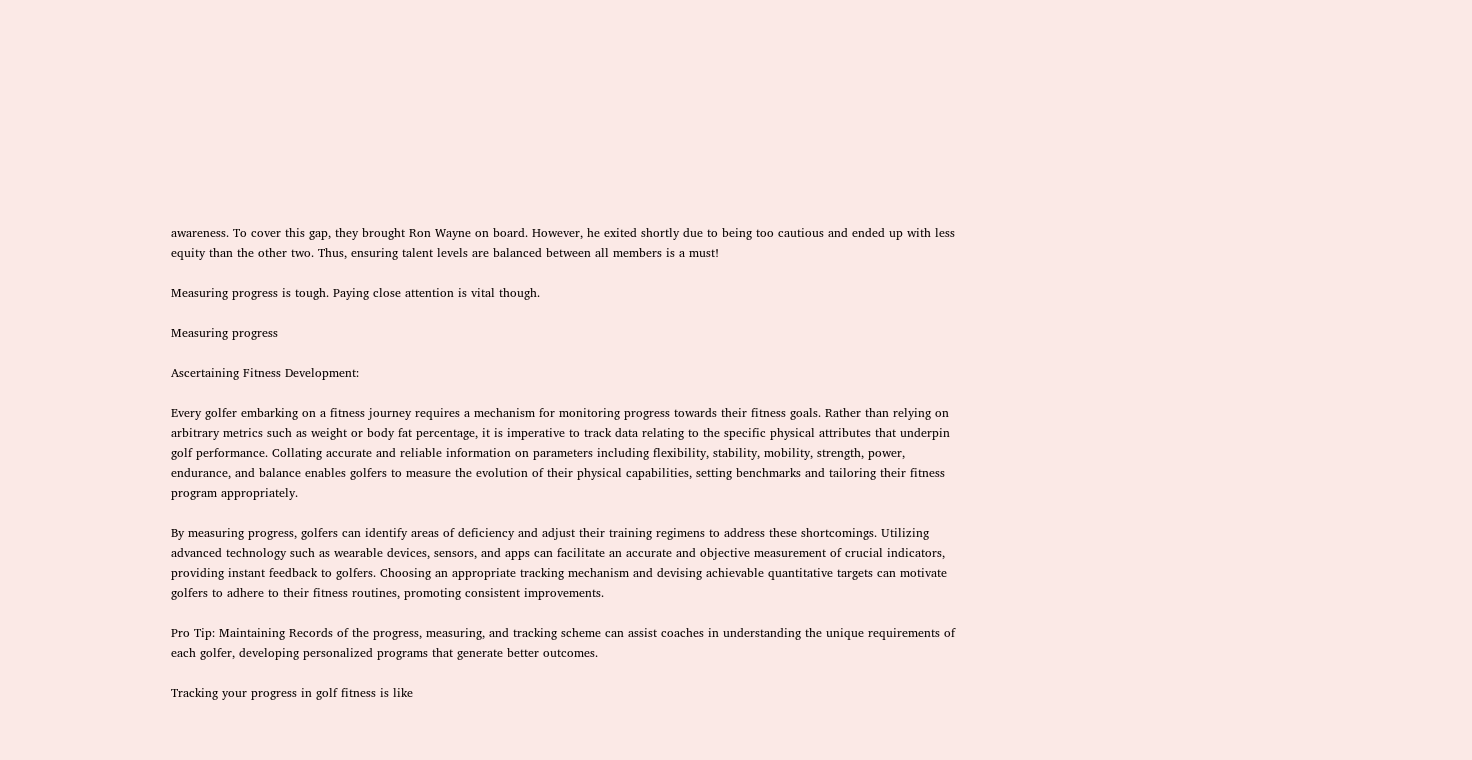awareness. To cover this gap, they brought Ron Wayne on board. However, he exited shortly due to being too cautious and ended up with less equity than the other two. Thus, ensuring talent levels are balanced between all members is a must!

Measuring progress is tough. Paying close attention is vital though.

Measuring progress

Ascertaining Fitness Development:

Every golfer embarking on a fitness journey requires a mechanism for monitoring progress towards their fitness goals. Rather than relying on arbitrary metrics such as weight or body fat percentage, it is imperative to track data relating to the specific physical attributes that underpin golf performance. Collating accurate and reliable information on parameters including flexibility, stability, mobility, strength, power, endurance, and balance enables golfers to measure the evolution of their physical capabilities, setting benchmarks and tailoring their fitness program appropriately.

By measuring progress, golfers can identify areas of deficiency and adjust their training regimens to address these shortcomings. Utilizing advanced technology such as wearable devices, sensors, and apps can facilitate an accurate and objective measurement of crucial indicators, providing instant feedback to golfers. Choosing an appropriate tracking mechanism and devising achievable quantitative targets can motivate golfers to adhere to their fitness routines, promoting consistent improvements.

Pro Tip: Maintaining Records of the progress, measuring, and tracking scheme can assist coaches in understanding the unique requirements of each golfer, developing personalized programs that generate better outcomes.

Tracking your progress in golf fitness is like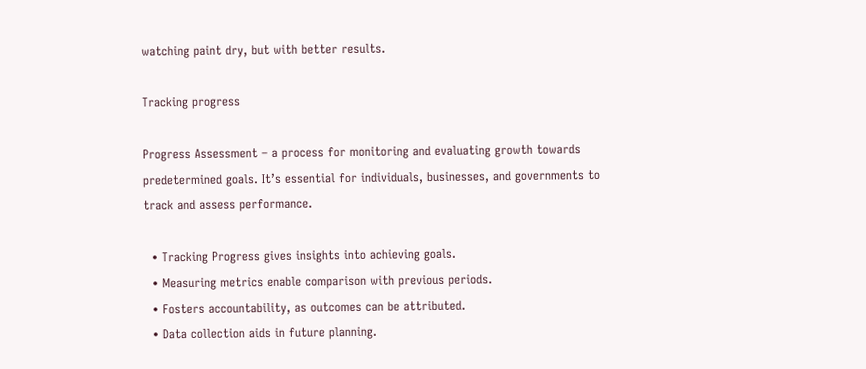watching paint dry, but with better results.

Tracking progress

Progress Assessment – a process for monitoring and evaluating growth towards predetermined goals. It’s essential for individuals, businesses, and governments to track and assess performance.

  • Tracking Progress gives insights into achieving goals.
  • Measuring metrics enable comparison with previous periods.
  • Fosters accountability, as outcomes can be attributed.
  • Data collection aids in future planning.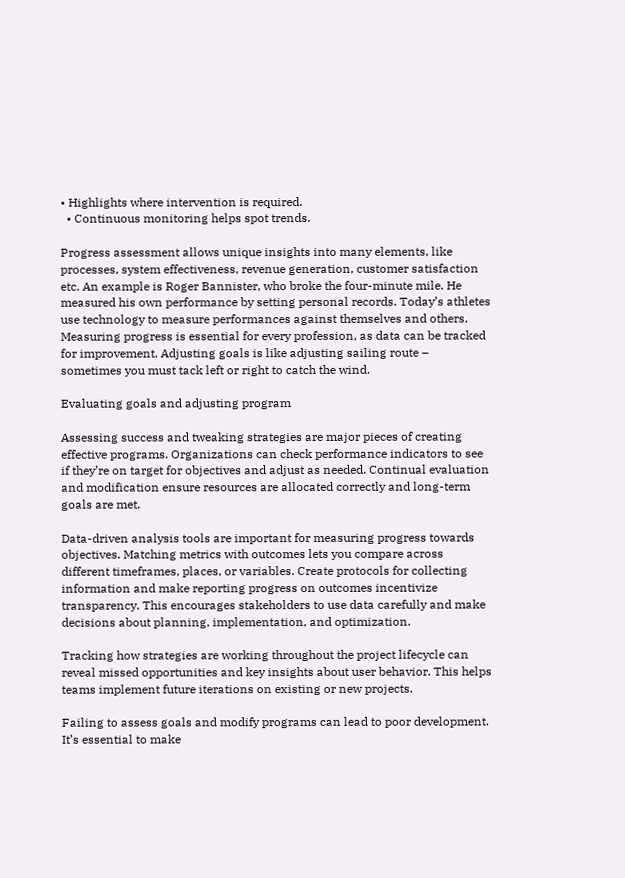• Highlights where intervention is required.
  • Continuous monitoring helps spot trends.

Progress assessment allows unique insights into many elements, like processes, system effectiveness, revenue generation, customer satisfaction etc. An example is Roger Bannister, who broke the four-minute mile. He measured his own performance by setting personal records. Today’s athletes use technology to measure performances against themselves and others. Measuring progress is essential for every profession, as data can be tracked for improvement. Adjusting goals is like adjusting sailing route – sometimes you must tack left or right to catch the wind.

Evaluating goals and adjusting program

Assessing success and tweaking strategies are major pieces of creating effective programs. Organizations can check performance indicators to see if they’re on target for objectives and adjust as needed. Continual evaluation and modification ensure resources are allocated correctly and long-term goals are met.

Data-driven analysis tools are important for measuring progress towards objectives. Matching metrics with outcomes lets you compare across different timeframes, places, or variables. Create protocols for collecting information and make reporting progress on outcomes incentivize transparency. This encourages stakeholders to use data carefully and make decisions about planning, implementation, and optimization.

Tracking how strategies are working throughout the project lifecycle can reveal missed opportunities and key insights about user behavior. This helps teams implement future iterations on existing or new projects.

Failing to assess goals and modify programs can lead to poor development. It’s essential to make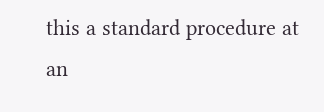this a standard procedure at an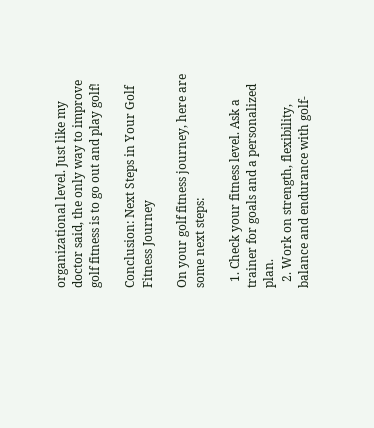organizational level. Just like my doctor said, the only way to improve golf fitness is to go out and play golf!

Conclusion: Next Steps in Your Golf Fitness Journey

On your golf fitness journey, here are some next steps:

  1. Check your fitness level. Ask a trainer for goals and a personalized plan.
  2. Work on strength, flexibility, balance and endurance with golf-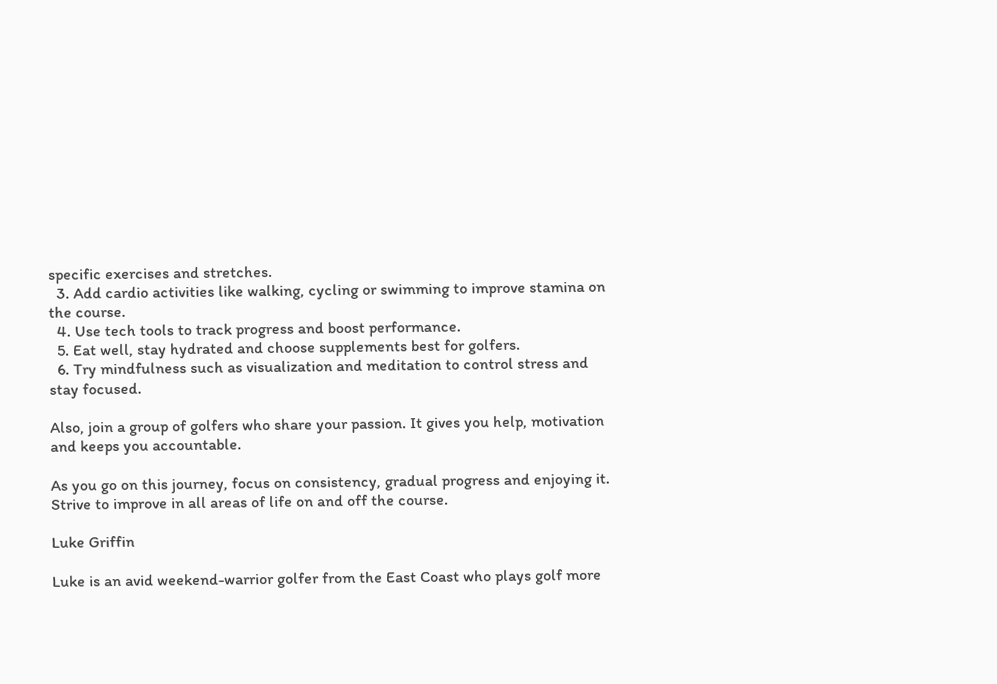specific exercises and stretches.
  3. Add cardio activities like walking, cycling or swimming to improve stamina on the course.
  4. Use tech tools to track progress and boost performance.
  5. Eat well, stay hydrated and choose supplements best for golfers.
  6. Try mindfulness such as visualization and meditation to control stress and stay focused.

Also, join a group of golfers who share your passion. It gives you help, motivation and keeps you accountable.

As you go on this journey, focus on consistency, gradual progress and enjoying it. Strive to improve in all areas of life on and off the course.

Luke Griffin

Luke is an avid weekend-warrior golfer from the East Coast who plays golf more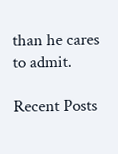than he cares to admit.

Recent Posts